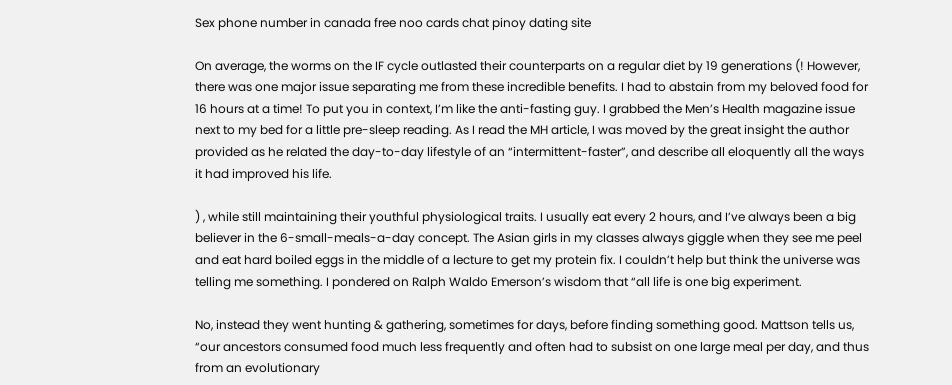Sex phone number in canada free noo cards chat pinoy dating site

On average, the worms on the IF cycle outlasted their counterparts on a regular diet by 19 generations (! However, there was one major issue separating me from these incredible benefits. I had to abstain from my beloved food for 16 hours at a time! To put you in context, I’m like the anti-fasting guy. I grabbed the Men’s Health magazine issue next to my bed for a little pre-sleep reading. As I read the MH article, I was moved by the great insight the author provided as he related the day-to-day lifestyle of an “intermittent-faster”, and describe all eloquently all the ways it had improved his life.

) , while still maintaining their youthful physiological traits. I usually eat every 2 hours, and I’ve always been a big believer in the 6-small-meals-a-day concept. The Asian girls in my classes always giggle when they see me peel and eat hard boiled eggs in the middle of a lecture to get my protein fix. I couldn’t help but think the universe was telling me something. I pondered on Ralph Waldo Emerson’s wisdom that “all life is one big experiment.

No, instead they went hunting & gathering, sometimes for days, before finding something good. Mattson tells us, “our ancestors consumed food much less frequently and often had to subsist on one large meal per day, and thus from an evolutionary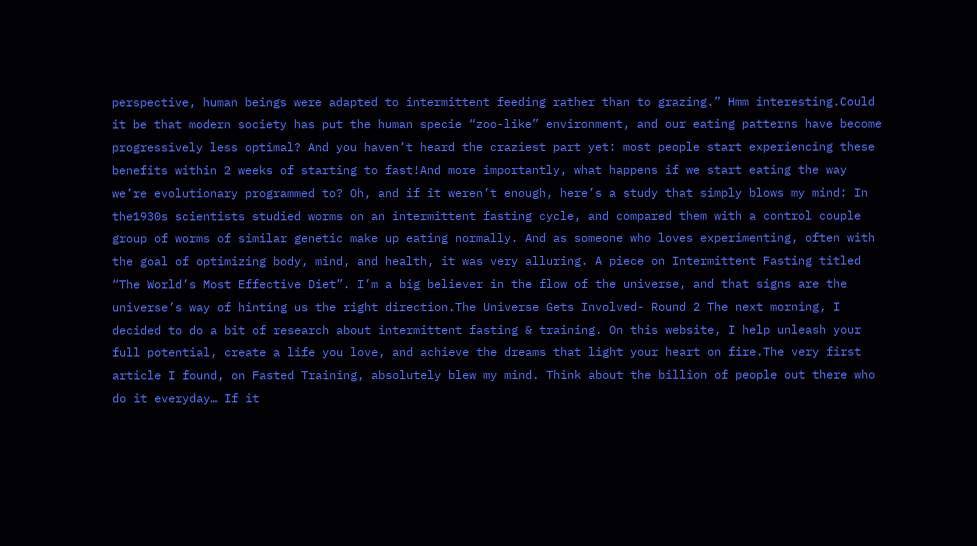perspective, human beings were adapted to intermittent feeding rather than to grazing.” Hmm interesting.Could it be that modern society has put the human specie “zoo-like” environment, and our eating patterns have become progressively less optimal? And you haven’t heard the craziest part yet: most people start experiencing these benefits within 2 weeks of starting to fast!And more importantly, what happens if we start eating the way we’re evolutionary programmed to? Oh, and if it weren’t enough, here’s a study that simply blows my mind: In the1930s scientists studied worms on an intermittent fasting cycle, and compared them with a control couple group of worms of similar genetic make up eating normally. And as someone who loves experimenting, often with the goal of optimizing body, mind, and health, it was very alluring. A piece on Intermittent Fasting titled “The World’s Most Effective Diet”. I’m a big believer in the flow of the universe, and that signs are the universe’s way of hinting us the right direction.The Universe Gets Involved- Round 2 The next morning, I decided to do a bit of research about intermittent fasting & training. On this website, I help unleash your full potential, create a life you love, and achieve the dreams that light your heart on fire.The very first article I found, on Fasted Training, absolutely blew my mind. Think about the billion of people out there who do it everyday… If it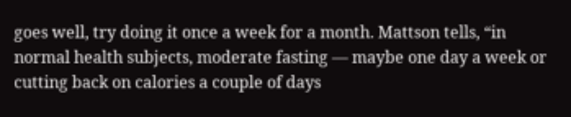goes well, try doing it once a week for a month. Mattson tells, “in normal health subjects, moderate fasting — maybe one day a week or cutting back on calories a couple of days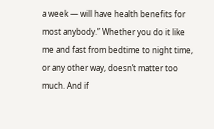a week — will have health benefits for most anybody.” Whether you do it like me and fast from bedtime to night time, or any other way, doesn’t matter too much. And if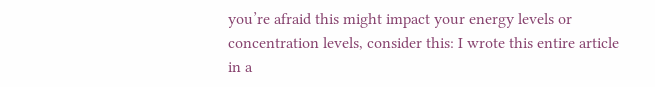you’re afraid this might impact your energy levels or concentration levels, consider this: I wrote this entire article in a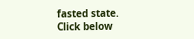fasted state. Click below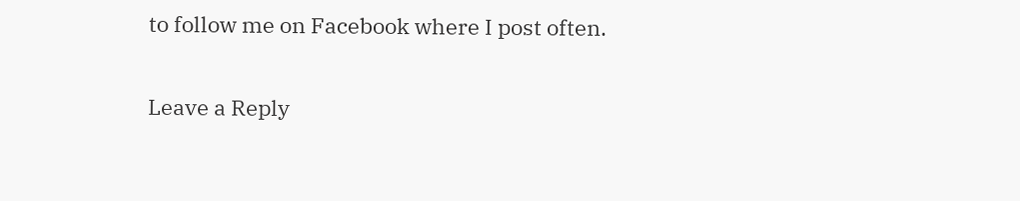to follow me on Facebook where I post often.

Leave a Reply